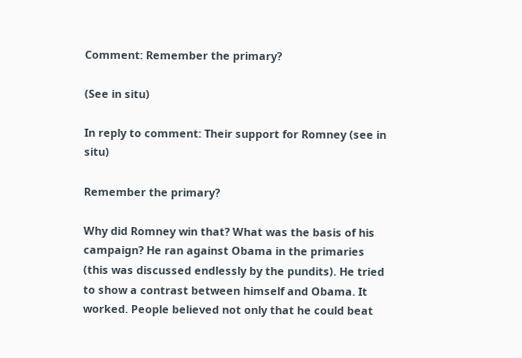Comment: Remember the primary?

(See in situ)

In reply to comment: Their support for Romney (see in situ)

Remember the primary?

Why did Romney win that? What was the basis of his campaign? He ran against Obama in the primaries (this was discussed endlessly by the pundits). He tried to show a contrast between himself and Obama. It worked. People believed not only that he could beat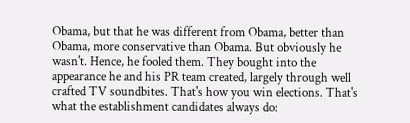Obama, but that he was different from Obama, better than Obama, more conservative than Obama. But obviously he wasn't. Hence, he fooled them. They bought into the appearance he and his PR team created, largely through well crafted TV soundbites. That's how you win elections. That's what the establishment candidates always do: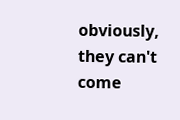obviously, they can't come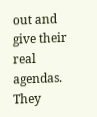out and give their real agendas. They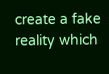create a fake reality which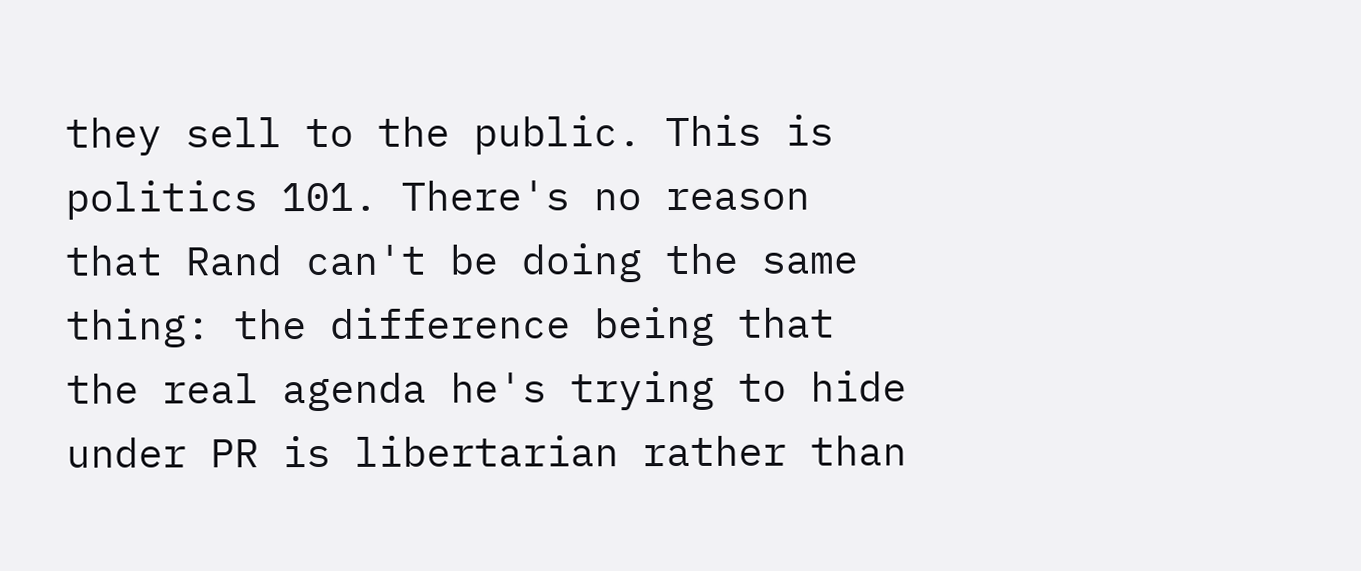they sell to the public. This is politics 101. There's no reason that Rand can't be doing the same thing: the difference being that the real agenda he's trying to hide under PR is libertarian rather than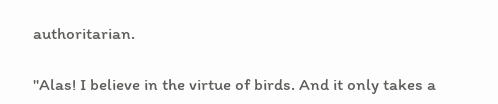authoritarian.

"Alas! I believe in the virtue of birds. And it only takes a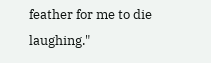feather for me to die laughing."